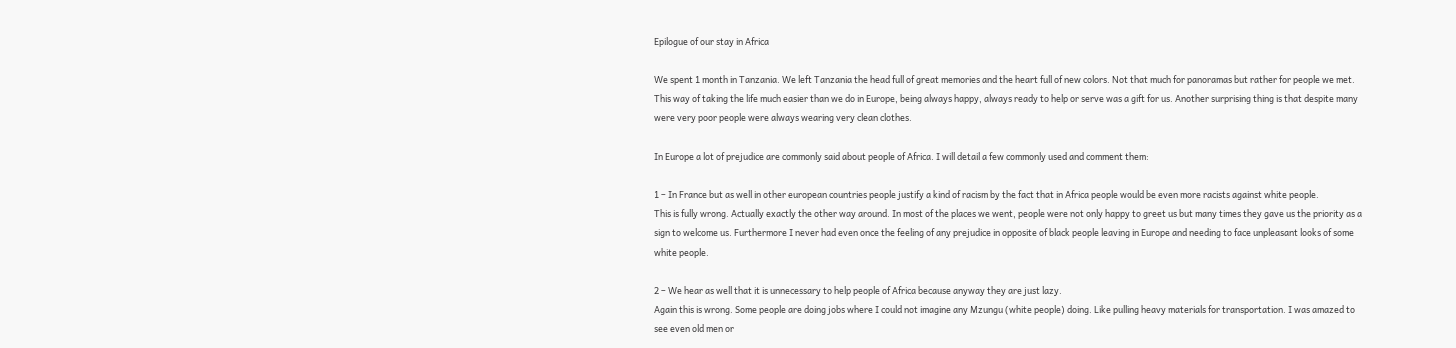Epilogue of our stay in Africa

We spent 1 month in Tanzania. We left Tanzania the head full of great memories and the heart full of new colors. Not that much for panoramas but rather for people we met. This way of taking the life much easier than we do in Europe, being always happy, always ready to help or serve was a gift for us. Another surprising thing is that despite many were very poor people were always wearing very clean clothes.

In Europe a lot of prejudice are commonly said about people of Africa. I will detail a few commonly used and comment them:

1 – In France but as well in other european countries people justify a kind of racism by the fact that in Africa people would be even more racists against white people.
This is fully wrong. Actually exactly the other way around. In most of the places we went, people were not only happy to greet us but many times they gave us the priority as a sign to welcome us. Furthermore I never had even once the feeling of any prejudice in opposite of black people leaving in Europe and needing to face unpleasant looks of some white people.

2 – We hear as well that it is unnecessary to help people of Africa because anyway they are just lazy.
Again this is wrong. Some people are doing jobs where I could not imagine any Mzungu (white people) doing. Like pulling heavy materials for transportation. I was amazed to see even old men or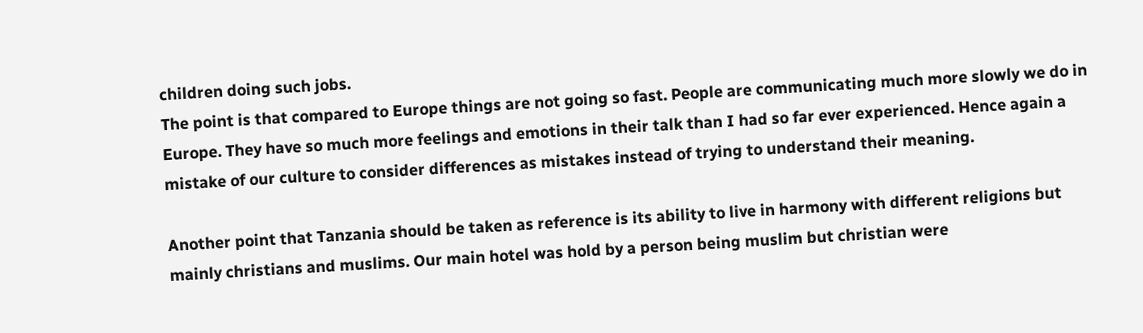children doing such jobs.
The point is that compared to Europe things are not going so fast. People are communicating much more slowly we do in Europe. They have so much more feelings and emotions in their talk than I had so far ever experienced. Hence again a mistake of our culture to consider differences as mistakes instead of trying to understand their meaning.

Another point that Tanzania should be taken as reference is its ability to live in harmony with different religions but mainly christians and muslims. Our main hotel was hold by a person being muslim but christian were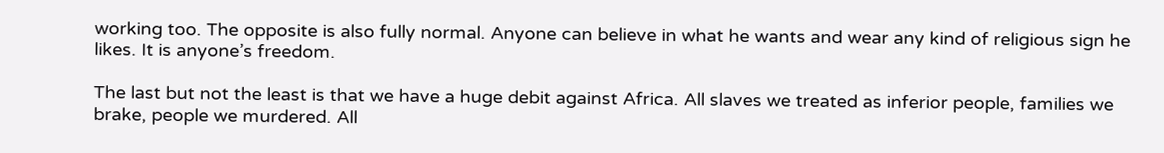working too. The opposite is also fully normal. Anyone can believe in what he wants and wear any kind of religious sign he likes. It is anyone’s freedom.

The last but not the least is that we have a huge debit against Africa. All slaves we treated as inferior people, families we brake, people we murdered. All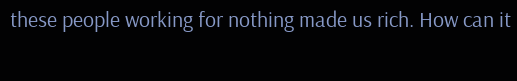these people working for nothing made us rich. How can it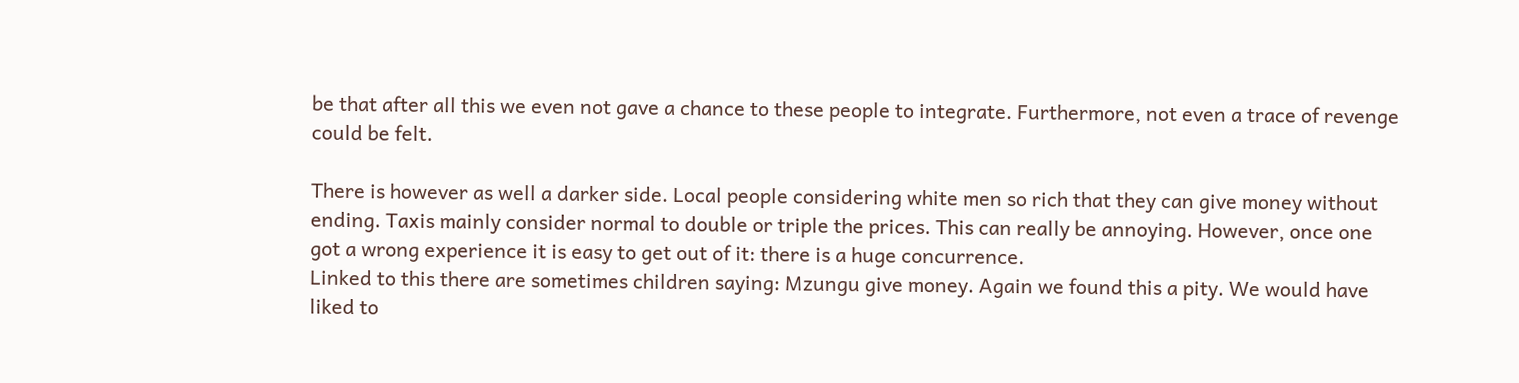be that after all this we even not gave a chance to these people to integrate. Furthermore, not even a trace of revenge could be felt.

There is however as well a darker side. Local people considering white men so rich that they can give money without ending. Taxis mainly consider normal to double or triple the prices. This can really be annoying. However, once one got a wrong experience it is easy to get out of it: there is a huge concurrence.
Linked to this there are sometimes children saying: Mzungu give money. Again we found this a pity. We would have liked to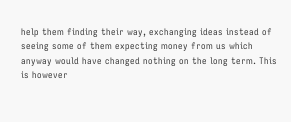help them finding their way, exchanging ideas instead of seeing some of them expecting money from us which anyway would have changed nothing on the long term. This is however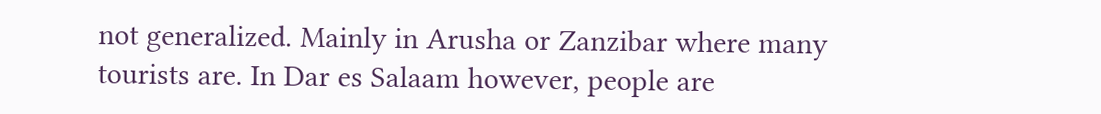not generalized. Mainly in Arusha or Zanzibar where many tourists are. In Dar es Salaam however, people are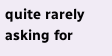quite rarely asking for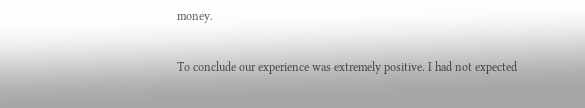money.

To conclude our experience was extremely positive. I had not expected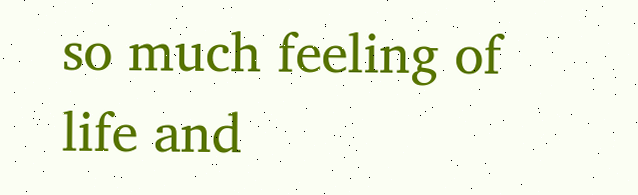so much feeling of life and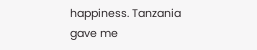happiness. Tanzania gave me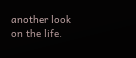another look on the life.